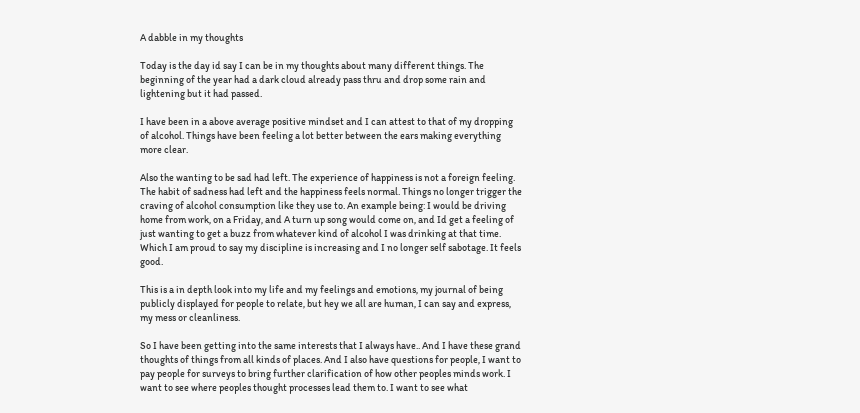A dabble in my thoughts

Today is the day id say I can be in my thoughts about many different things. The beginning of the year had a dark cloud already pass thru and drop some rain and lightening but it had passed.

I have been in a above average positive mindset and I can attest to that of my dropping of alcohol. Things have been feeling a lot better between the ears making everything more clear.

Also the wanting to be sad had left. The experience of happiness is not a foreign feeling. The habit of sadness had left and the happiness feels normal. Things no longer trigger the craving of alcohol consumption like they use to. An example being: I would be driving home from work, on a Friday, and A turn up song would come on, and Id get a feeling of just wanting to get a buzz from whatever kind of alcohol I was drinking at that time. Which I am proud to say my discipline is increasing and I no longer self sabotage. It feels good.

This is a in depth look into my life and my feelings and emotions, my journal of being publicly displayed for people to relate, but hey we all are human, I can say and express, my mess or cleanliness.

So I have been getting into the same interests that I always have.. And I have these grand thoughts of things from all kinds of places. And I also have questions for people, I want to pay people for surveys to bring further clarification of how other peoples minds work. I want to see where peoples thought processes lead them to. I want to see what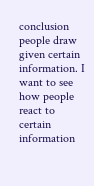conclusion people draw given certain information. I want to see how people react to certain information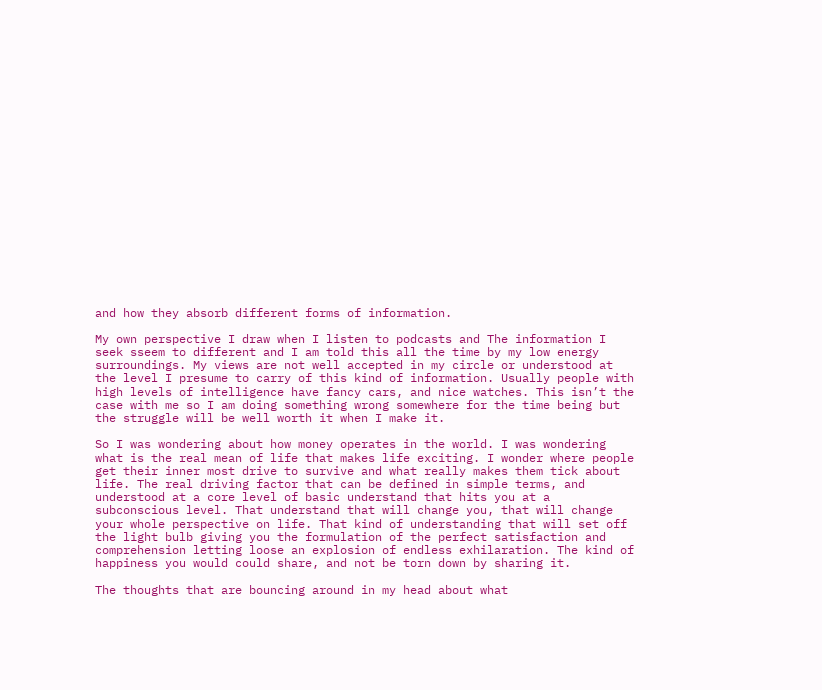and how they absorb different forms of information.

My own perspective I draw when I listen to podcasts and The information I seek sseem to different and I am told this all the time by my low energy surroundings. My views are not well accepted in my circle or understood at the level I presume to carry of this kind of information. Usually people with high levels of intelligence have fancy cars, and nice watches. This isn’t the case with me so I am doing something wrong somewhere for the time being but the struggle will be well worth it when I make it.

So I was wondering about how money operates in the world. I was wondering what is the real mean of life that makes life exciting. I wonder where people get their inner most drive to survive and what really makes them tick about life. The real driving factor that can be defined in simple terms, and understood at a core level of basic understand that hits you at a subconscious level. That understand that will change you, that will change your whole perspective on life. That kind of understanding that will set off the light bulb giving you the formulation of the perfect satisfaction and comprehension letting loose an explosion of endless exhilaration. The kind of happiness you would could share, and not be torn down by sharing it.

The thoughts that are bouncing around in my head about what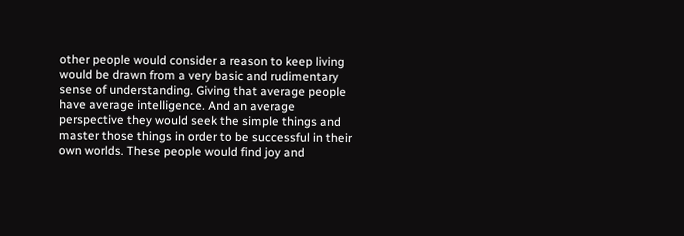other people would consider a reason to keep living would be drawn from a very basic and rudimentary sense of understanding. Giving that average people have average intelligence. And an average perspective they would seek the simple things and master those things in order to be successful in their own worlds. These people would find joy and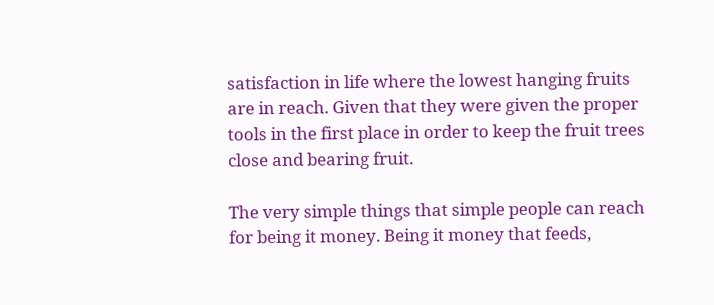satisfaction in life where the lowest hanging fruits are in reach. Given that they were given the proper tools in the first place in order to keep the fruit trees close and bearing fruit.

The very simple things that simple people can reach for being it money. Being it money that feeds,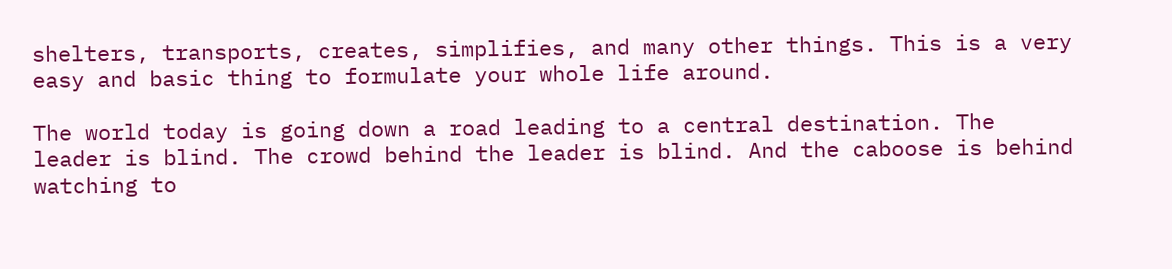shelters, transports, creates, simplifies, and many other things. This is a very easy and basic thing to formulate your whole life around.

The world today is going down a road leading to a central destination. The leader is blind. The crowd behind the leader is blind. And the caboose is behind watching to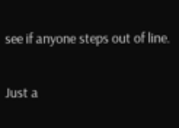see if anyone steps out of line.

Just a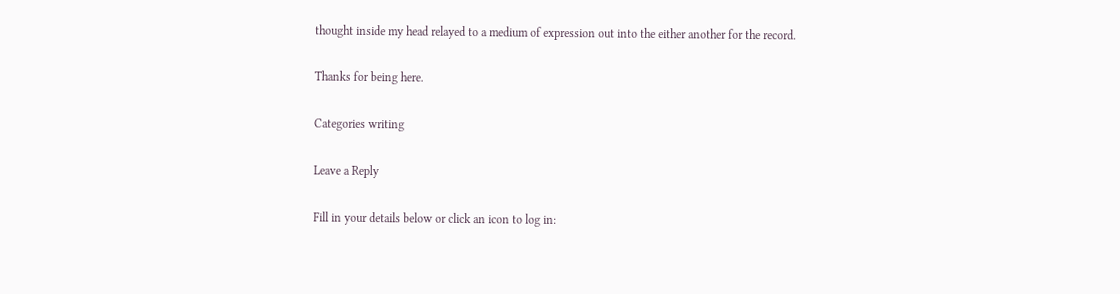thought inside my head relayed to a medium of expression out into the either another for the record.

Thanks for being here.

Categories writing

Leave a Reply

Fill in your details below or click an icon to log in: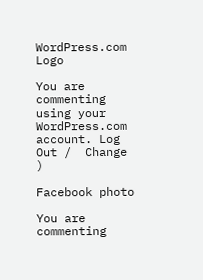WordPress.com Logo

You are commenting using your WordPress.com account. Log Out /  Change )

Facebook photo

You are commenting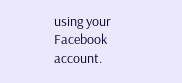using your Facebook account.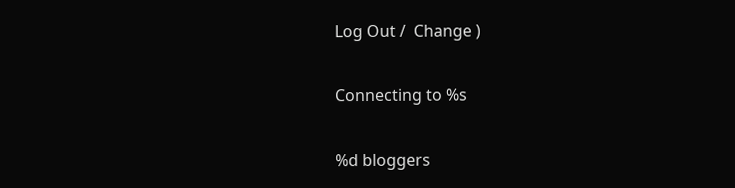Log Out /  Change )

Connecting to %s

%d bloggers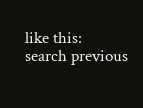like this:
search previous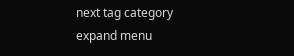next tag category expand menu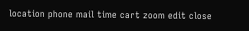location phone mail time cart zoom edit close